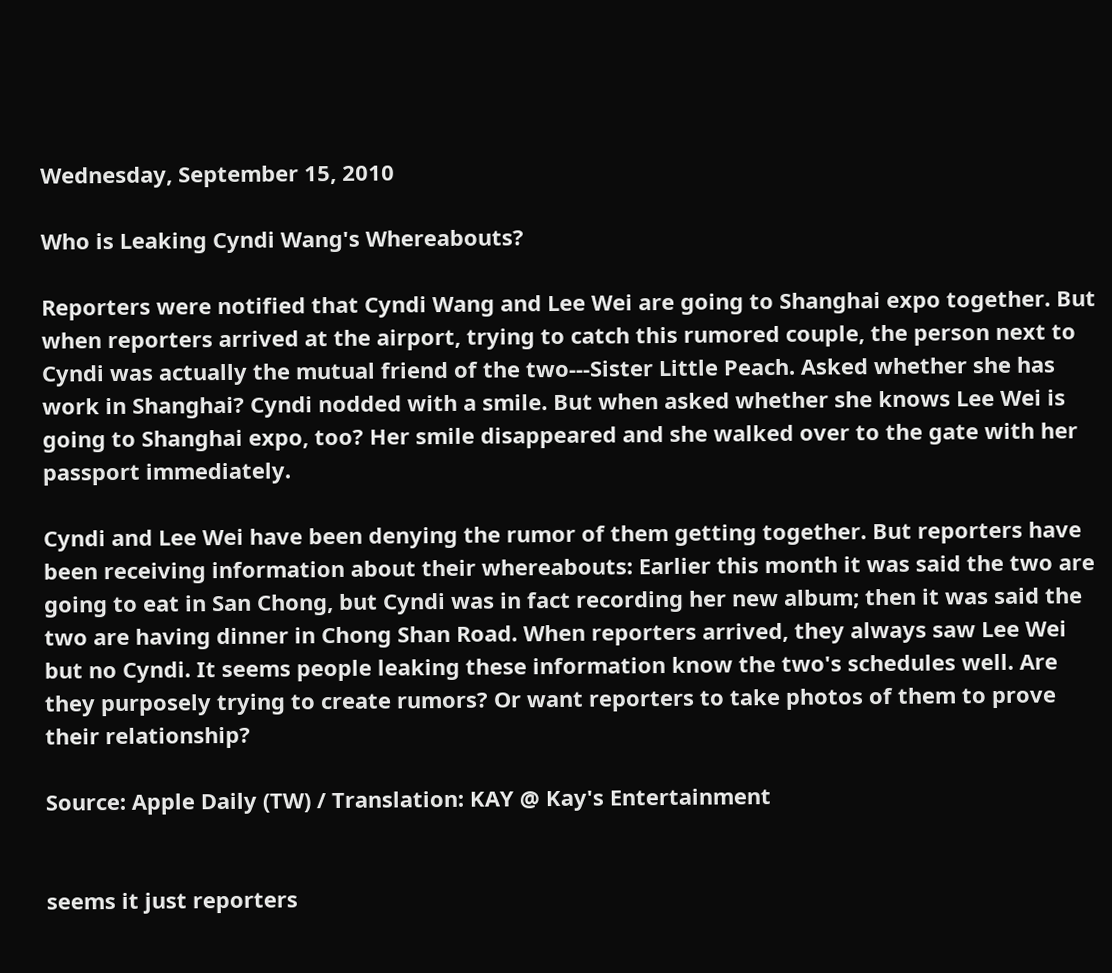Wednesday, September 15, 2010

Who is Leaking Cyndi Wang's Whereabouts?

Reporters were notified that Cyndi Wang and Lee Wei are going to Shanghai expo together. But when reporters arrived at the airport, trying to catch this rumored couple, the person next to Cyndi was actually the mutual friend of the two---Sister Little Peach. Asked whether she has work in Shanghai? Cyndi nodded with a smile. But when asked whether she knows Lee Wei is going to Shanghai expo, too? Her smile disappeared and she walked over to the gate with her passport immediately.

Cyndi and Lee Wei have been denying the rumor of them getting together. But reporters have been receiving information about their whereabouts: Earlier this month it was said the two are going to eat in San Chong, but Cyndi was in fact recording her new album; then it was said the two are having dinner in Chong Shan Road. When reporters arrived, they always saw Lee Wei but no Cyndi. It seems people leaking these information know the two's schedules well. Are they purposely trying to create rumors? Or want reporters to take photos of them to prove their relationship?

Source: Apple Daily (TW) / Translation: KAY @ Kay's Entertainment


seems it just reporters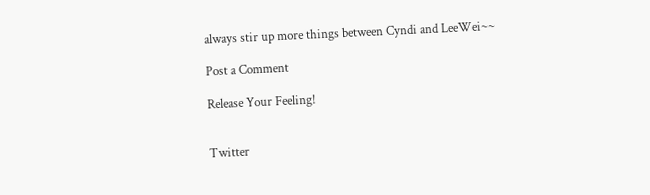always stir up more things between Cyndi and LeeWei~~

Post a Comment

Release Your Feeling!


Twitter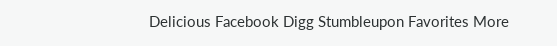Delicious Facebook Digg Stumbleupon Favorites More